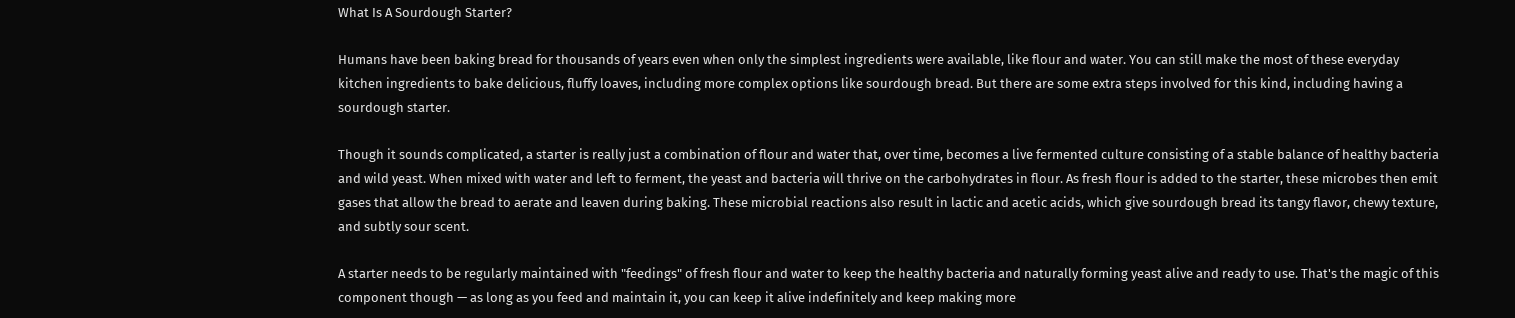What Is A Sourdough Starter?

Humans have been baking bread for thousands of years even when only the simplest ingredients were available, like flour and water. You can still make the most of these everyday kitchen ingredients to bake delicious, fluffy loaves, including more complex options like sourdough bread. But there are some extra steps involved for this kind, including having a sourdough starter.

Though it sounds complicated, a starter is really just a combination of flour and water that, over time, becomes a live fermented culture consisting of a stable balance of healthy bacteria and wild yeast. When mixed with water and left to ferment, the yeast and bacteria will thrive on the carbohydrates in flour. As fresh flour is added to the starter, these microbes then emit gases that allow the bread to aerate and leaven during baking. These microbial reactions also result in lactic and acetic acids, which give sourdough bread its tangy flavor, chewy texture, and subtly sour scent.

A starter needs to be regularly maintained with "feedings" of fresh flour and water to keep the healthy bacteria and naturally forming yeast alive and ready to use. That's the magic of this component though — as long as you feed and maintain it, you can keep it alive indefinitely and keep making more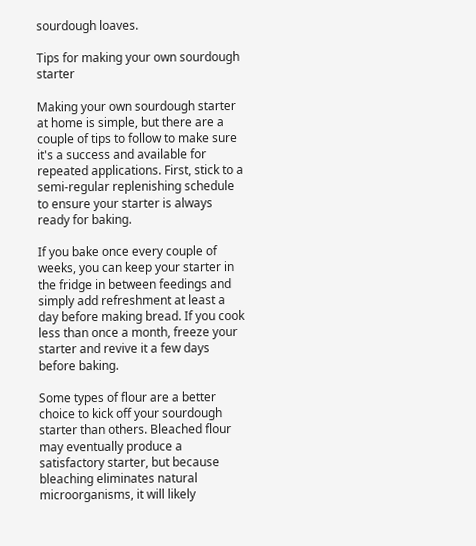sourdough loaves.

Tips for making your own sourdough starter

Making your own sourdough starter at home is simple, but there are a couple of tips to follow to make sure it's a success and available for repeated applications. First, stick to a semi-regular replenishing schedule to ensure your starter is always ready for baking.

If you bake once every couple of weeks, you can keep your starter in the fridge in between feedings and simply add refreshment at least a day before making bread. If you cook less than once a month, freeze your starter and revive it a few days before baking.

Some types of flour are a better choice to kick off your sourdough starter than others. Bleached flour may eventually produce a satisfactory starter, but because bleaching eliminates natural microorganisms, it will likely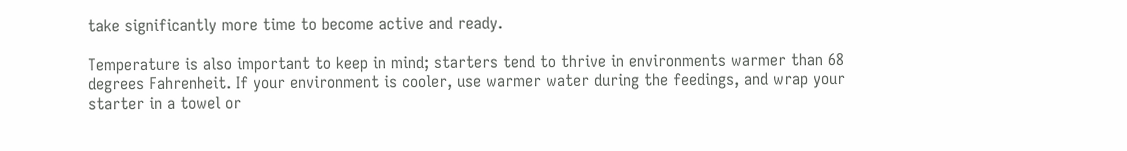take significantly more time to become active and ready.

Temperature is also important to keep in mind; starters tend to thrive in environments warmer than 68 degrees Fahrenheit. If your environment is cooler, use warmer water during the feedings, and wrap your starter in a towel or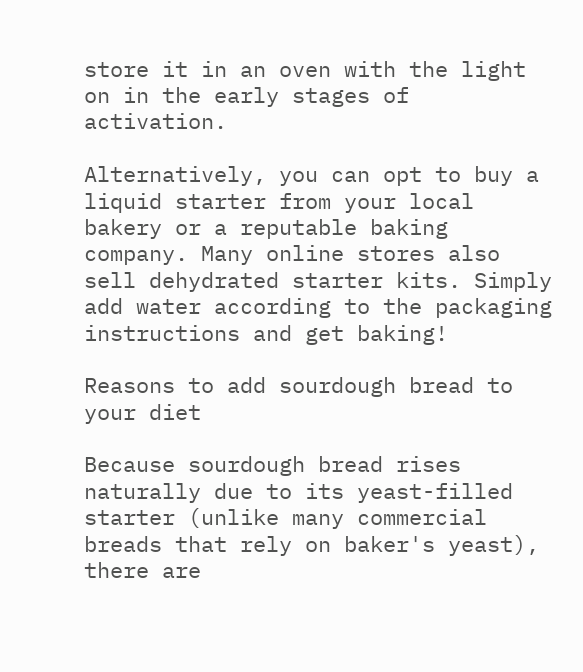store it in an oven with the light on in the early stages of activation.

Alternatively, you can opt to buy a liquid starter from your local bakery or a reputable baking company. Many online stores also sell dehydrated starter kits. Simply add water according to the packaging instructions and get baking!

Reasons to add sourdough bread to your diet

Because sourdough bread rises naturally due to its yeast-filled starter (unlike many commercial breads that rely on baker's yeast), there are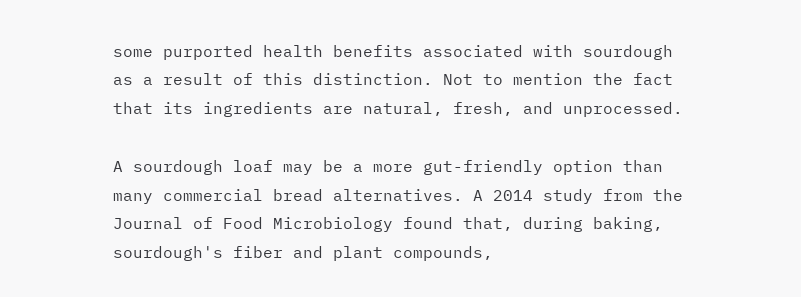some purported health benefits associated with sourdough as a result of this distinction. Not to mention the fact that its ingredients are natural, fresh, and unprocessed.

A sourdough loaf may be a more gut-friendly option than many commercial bread alternatives. A 2014 study from the Journal of Food Microbiology found that, during baking, sourdough's fiber and plant compounds,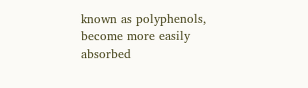known as polyphenols, become more easily absorbed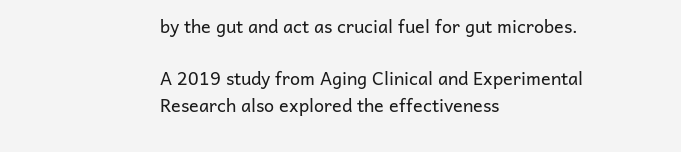by the gut and act as crucial fuel for gut microbes.

A 2019 study from Aging Clinical and Experimental Research also explored the effectiveness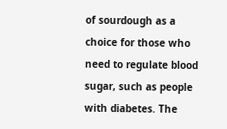of sourdough as a choice for those who need to regulate blood sugar, such as people with diabetes. The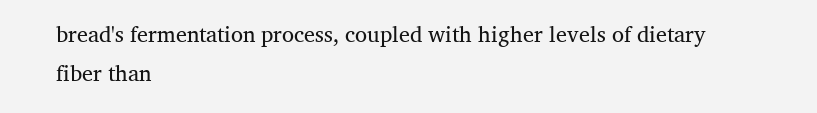bread's fermentation process, coupled with higher levels of dietary fiber than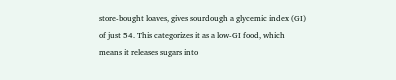store-bought loaves, gives sourdough a glycemic index (GI) of just 54. This categorizes it as a low-GI food, which means it releases sugars into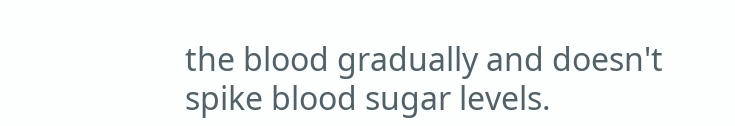the blood gradually and doesn't spike blood sugar levels.